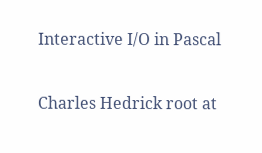Interactive I/O in Pascal

Charles Hedrick root at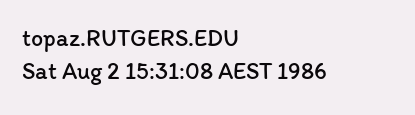topaz.RUTGERS.EDU
Sat Aug 2 15:31:08 AEST 1986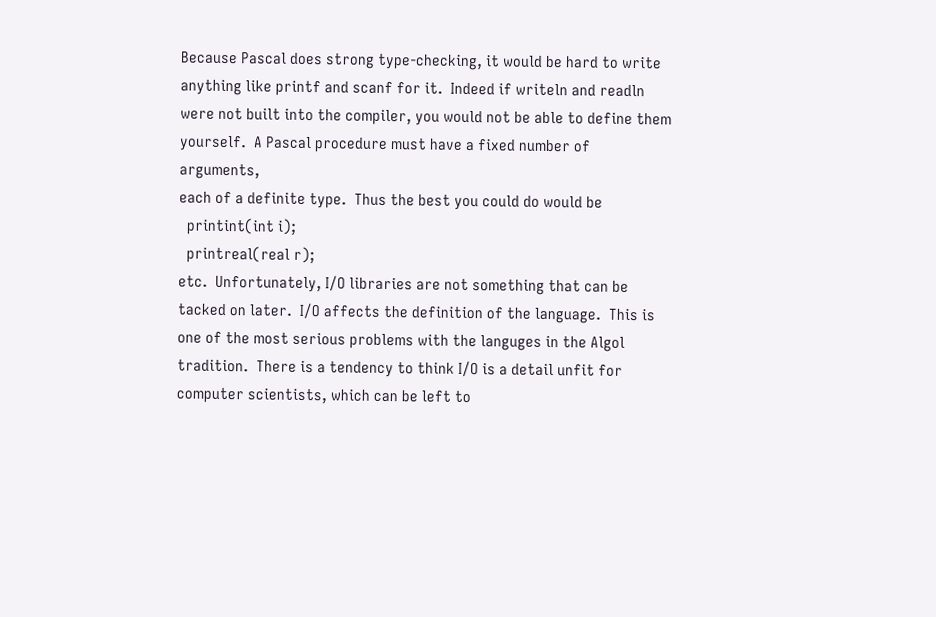Because Pascal does strong type-checking, it would be hard to write
anything like printf and scanf for it.  Indeed if writeln and readln
were not built into the compiler, you would not be able to define them
yourself.  A Pascal procedure must have a fixed number of arguments,
each of a definite type.  Thus the best you could do would be
  printint(int i);
  printreal(real r);
etc.  Unfortunately, I/O libraries are not something that can be
tacked on later.  I/O affects the definition of the language.  This is
one of the most serious problems with the languges in the Algol
tradition.  There is a tendency to think I/O is a detail unfit for
computer scientists, which can be left to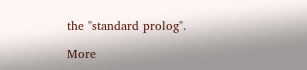the "standard prolog".

More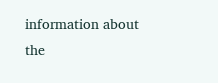information about the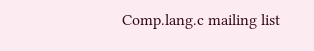Comp.lang.c mailing list